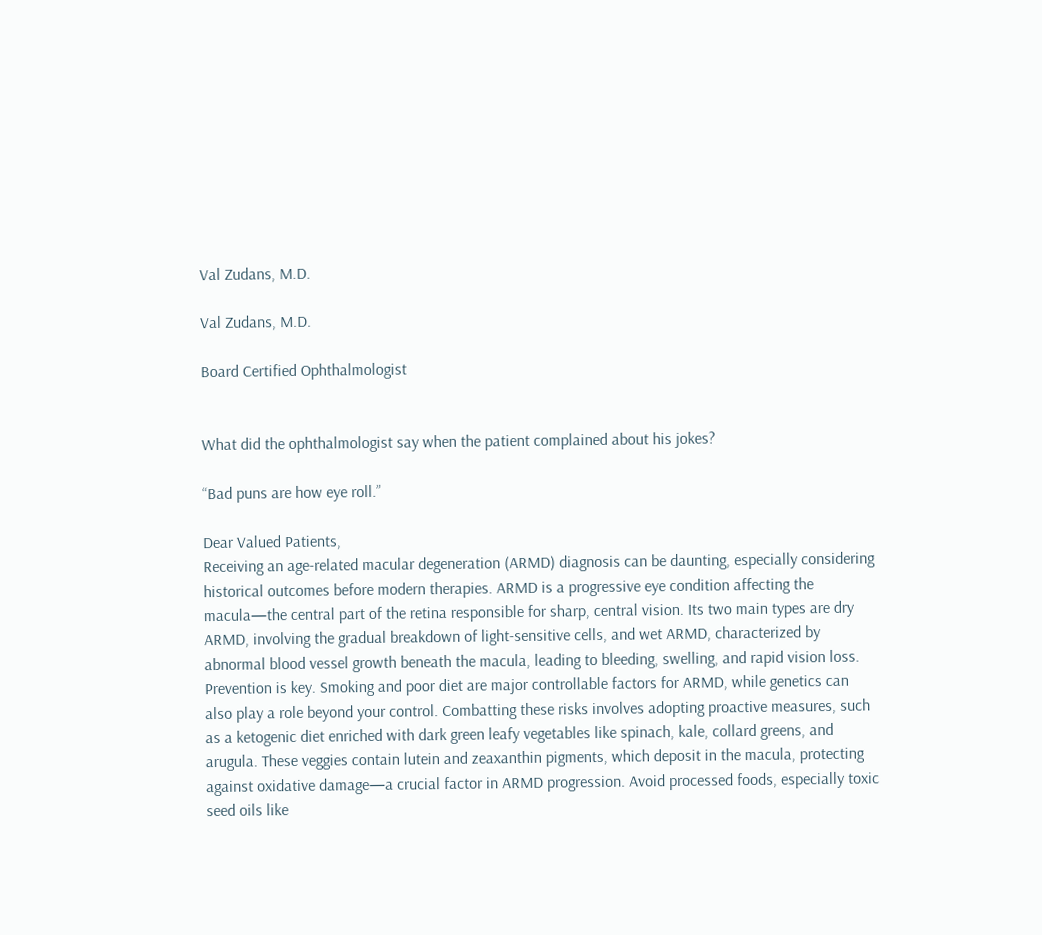Val Zudans, M.D.

Val Zudans, M.D.

Board Certified Ophthalmologist


What did the ophthalmologist say when the patient complained about his jokes?

“Bad puns are how eye roll.”

Dear Valued Patients,
Receiving an age-related macular degeneration (ARMD) diagnosis can be daunting, especially considering historical outcomes before modern therapies. ARMD is a progressive eye condition affecting the macula—the central part of the retina responsible for sharp, central vision. Its two main types are dry ARMD, involving the gradual breakdown of light-sensitive cells, and wet ARMD, characterized by abnormal blood vessel growth beneath the macula, leading to bleeding, swelling, and rapid vision loss.
Prevention is key. Smoking and poor diet are major controllable factors for ARMD, while genetics can also play a role beyond your control. Combatting these risks involves adopting proactive measures, such as a ketogenic diet enriched with dark green leafy vegetables like spinach, kale, collard greens, and arugula. These veggies contain lutein and zeaxanthin pigments, which deposit in the macula, protecting against oxidative damage—a crucial factor in ARMD progression. Avoid processed foods, especially toxic seed oils like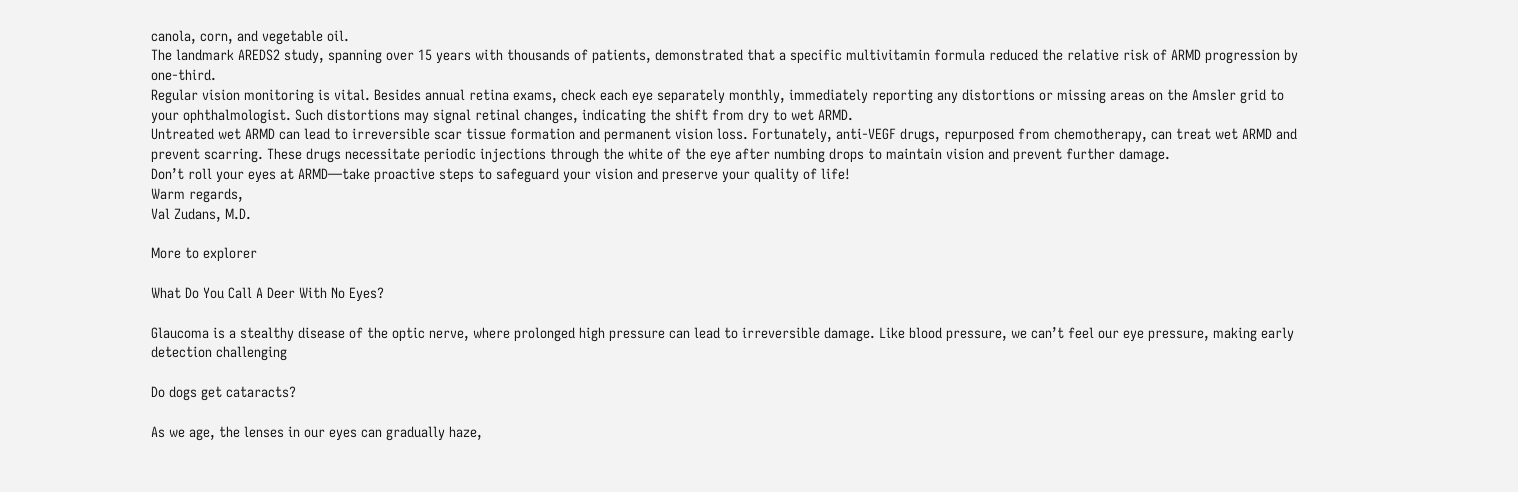canola, corn, and vegetable oil.
The landmark AREDS2 study, spanning over 15 years with thousands of patients, demonstrated that a specific multivitamin formula reduced the relative risk of ARMD progression by one-third.
Regular vision monitoring is vital. Besides annual retina exams, check each eye separately monthly, immediately reporting any distortions or missing areas on the Amsler grid to your ophthalmologist. Such distortions may signal retinal changes, indicating the shift from dry to wet ARMD.
Untreated wet ARMD can lead to irreversible scar tissue formation and permanent vision loss. Fortunately, anti-VEGF drugs, repurposed from chemotherapy, can treat wet ARMD and prevent scarring. These drugs necessitate periodic injections through the white of the eye after numbing drops to maintain vision and prevent further damage.
Don’t roll your eyes at ARMD—take proactive steps to safeguard your vision and preserve your quality of life!
Warm regards,
Val Zudans, M.D.

More to explorer

What Do You Call A Deer With No Eyes?

Glaucoma is a stealthy disease of the optic nerve, where prolonged high pressure can lead to irreversible damage. Like blood pressure, we can’t feel our eye pressure, making early detection challenging

Do dogs get cataracts?

As we age, the lenses in our eyes can gradually haze,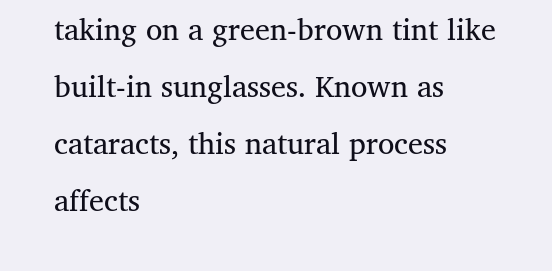taking on a green-brown tint like built-in sunglasses. Known as cataracts, this natural process affects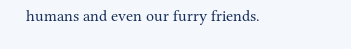humans and even our furry friends.